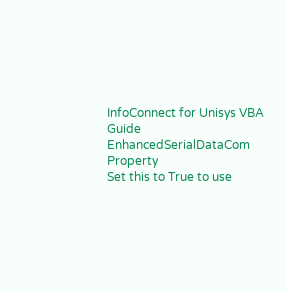InfoConnect for Unisys VBA Guide
EnhancedSerialDataCom Property
Set this to True to use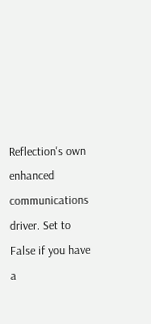Reflection's own enhanced communications driver. Set to False if you have a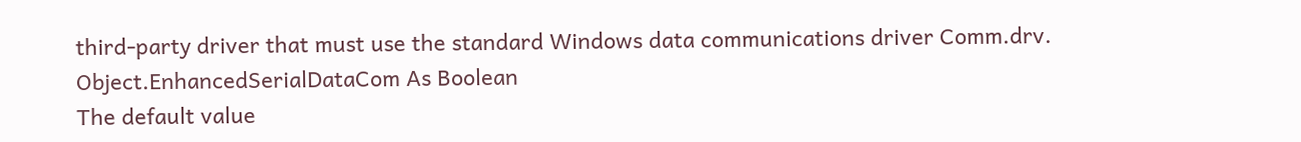third-party driver that must use the standard Windows data communications driver Comm.drv.
Object.EnhancedSerialDataCom As Boolean
The default value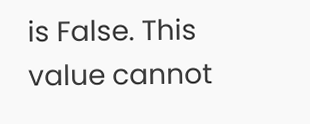is False. This value cannot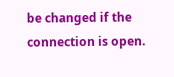be changed if the connection is open.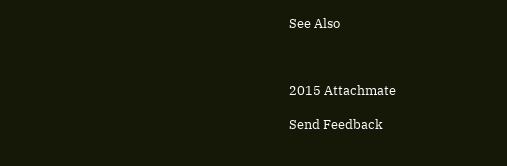See Also



2015 Attachmate

Send Feedback